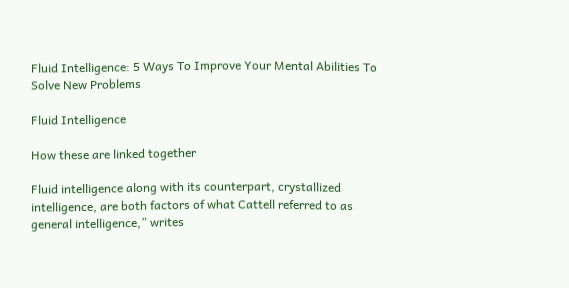Fluid Intelligence: 5 Ways To Improve Your Mental Abilities To Solve New Problems

Fluid Intelligence

How these are linked together

Fluid intelligence along with its counterpart, crystallized intelligence, are both factors of what Cattell referred to as general intelligence,” writes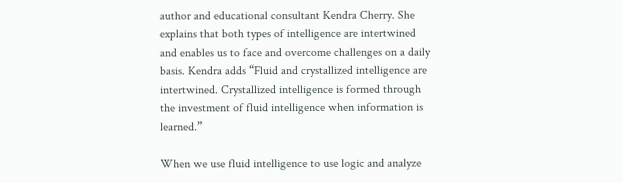author and educational consultant Kendra Cherry. She explains that both types of intelligence are intertwined and enables us to face and overcome challenges on a daily basis. Kendra adds “Fluid and crystallized intelligence are intertwined. Crystallized intelligence is formed through the investment of fluid intelligence when information is learned.”

When we use fluid intelligence to use logic and analyze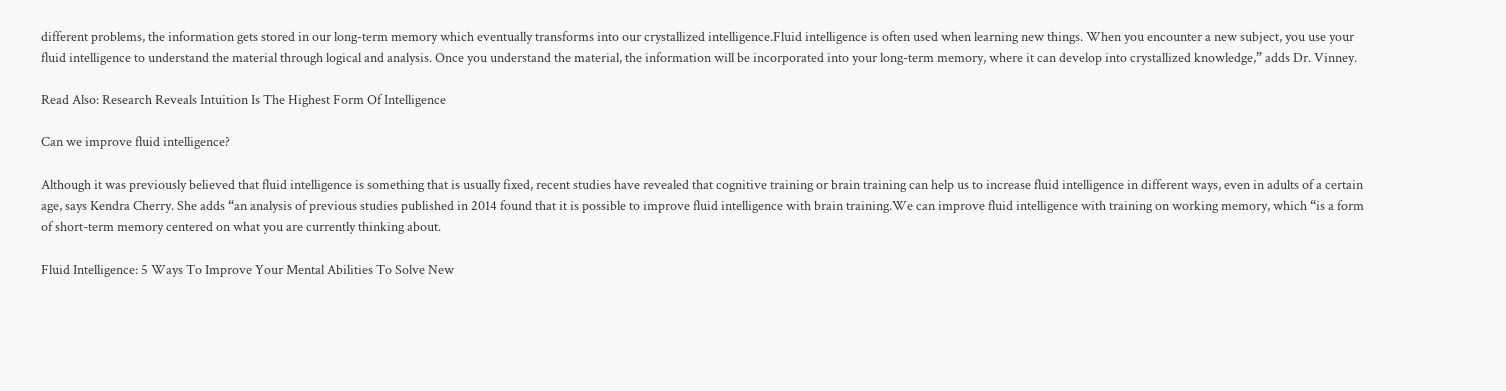different problems, the information gets stored in our long-term memory which eventually transforms into our crystallized intelligence.Fluid intelligence is often used when learning new things. When you encounter a new subject, you use your fluid intelligence to understand the material through logical and analysis. Once you understand the material, the information will be incorporated into your long-term memory, where it can develop into crystallized knowledge,” adds Dr. Vinney.

Read Also: Research Reveals Intuition Is The Highest Form Of Intelligence

Can we improve fluid intelligence?

Although it was previously believed that fluid intelligence is something that is usually fixed, recent studies have revealed that cognitive training or brain training can help us to increase fluid intelligence in different ways, even in adults of a certain age, says Kendra Cherry. She adds “an analysis of previous studies published in 2014 found that it is possible to improve fluid intelligence with brain training.We can improve fluid intelligence with training on working memory, which “is a form of short-term memory centered on what you are currently thinking about.

Fluid Intelligence: 5 Ways To Improve Your Mental Abilities To Solve New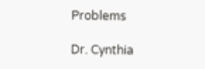Problems

Dr. Cynthia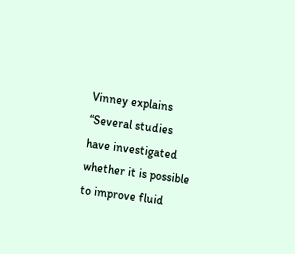Vinney explains “Several studies have investigated whether it is possible to improve fluid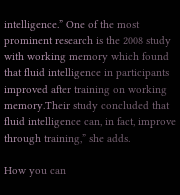intelligence.” One of the most prominent research is the 2008 study with working memory which found that fluid intelligence in participants improved after training on working memory.Their study concluded that fluid intelligence can, in fact, improve through training,” she adds.

How you can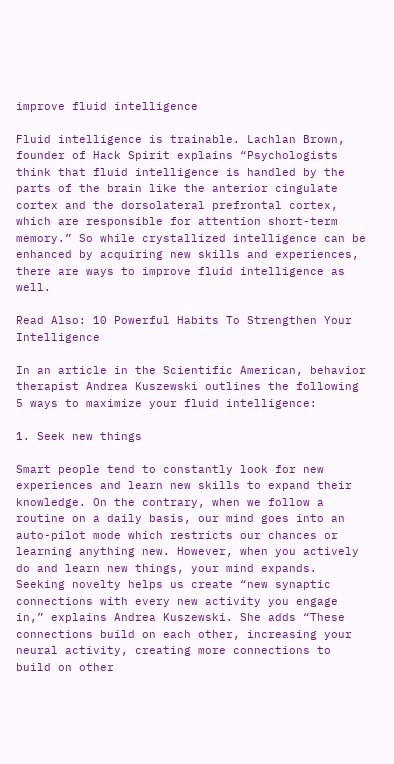improve fluid intelligence

Fluid intelligence is trainable. Lachlan Brown, founder of Hack Spirit explains “Psychologists think that fluid intelligence is handled by the parts of the brain like the anterior cingulate cortex and the dorsolateral prefrontal cortex, which are responsible for attention short-term memory.” So while crystallized intelligence can be enhanced by acquiring new skills and experiences, there are ways to improve fluid intelligence as well.

Read Also: 10 Powerful Habits To Strengthen Your Intelligence

In an article in the Scientific American, behavior therapist Andrea Kuszewski outlines the following 5 ways to maximize your fluid intelligence:

1. Seek new things

Smart people tend to constantly look for new experiences and learn new skills to expand their knowledge. On the contrary, when we follow a routine on a daily basis, our mind goes into an auto-pilot mode which restricts our chances or learning anything new. However, when you actively do and learn new things, your mind expands. Seeking novelty helps us create “new synaptic connections with every new activity you engage in,” explains Andrea Kuszewski. She adds “These connections build on each other, increasing your neural activity, creating more connections to build on other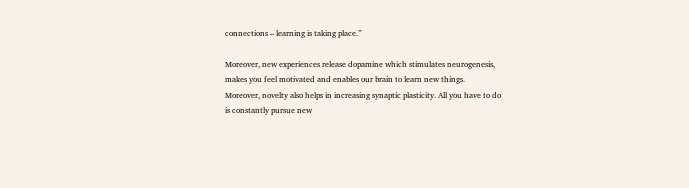connections – learning is taking place.”

Moreover, new experiences release dopamine which stimulates neurogenesis, makes you feel motivated and enables our brain to learn new things. Moreover, novelty also helps in increasing synaptic plasticity. All you have to do is constantly pursue new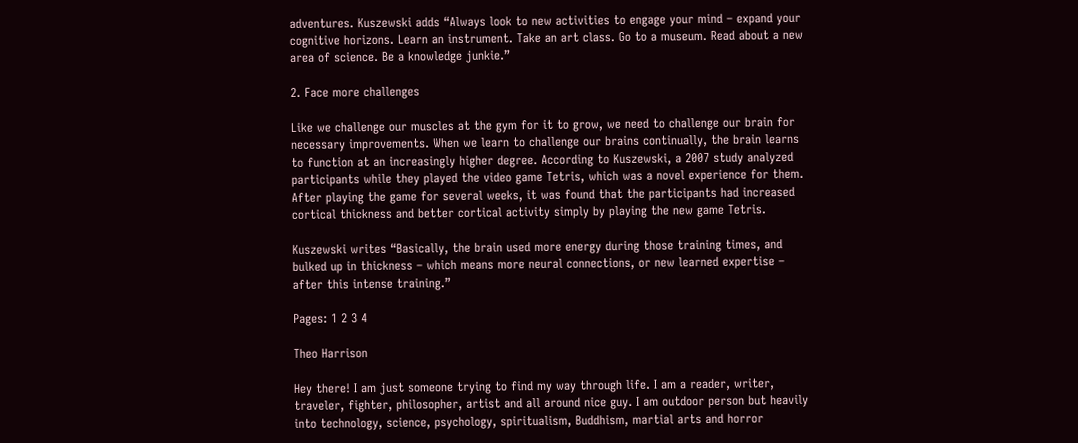adventures. Kuszewski adds “Always look to new activities to engage your mind – expand your cognitive horizons. Learn an instrument. Take an art class. Go to a museum. Read about a new area of science. Be a knowledge junkie.”

2. Face more challenges

Like we challenge our muscles at the gym for it to grow, we need to challenge our brain for necessary improvements. When we learn to challenge our brains continually, the brain learns to function at an increasingly higher degree. According to Kuszewski, a 2007 study analyzed participants while they played the video game Tetris, which was a novel experience for them. After playing the game for several weeks, it was found that the participants had increased cortical thickness and better cortical activity simply by playing the new game Tetris.

Kuszewski writes “Basically, the brain used more energy during those training times, and bulked up in thickness – which means more neural connections, or new learned expertise – after this intense training.”

Pages: 1 2 3 4

Theo Harrison

Hey there! I am just someone trying to find my way through life. I am a reader, writer, traveler, fighter, philosopher, artist and all around nice guy. I am outdoor person but heavily into technology, science, psychology, spiritualism, Buddhism, martial arts and horror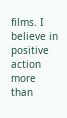films. I believe in positive action more than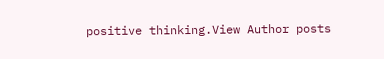positive thinking.View Author posts